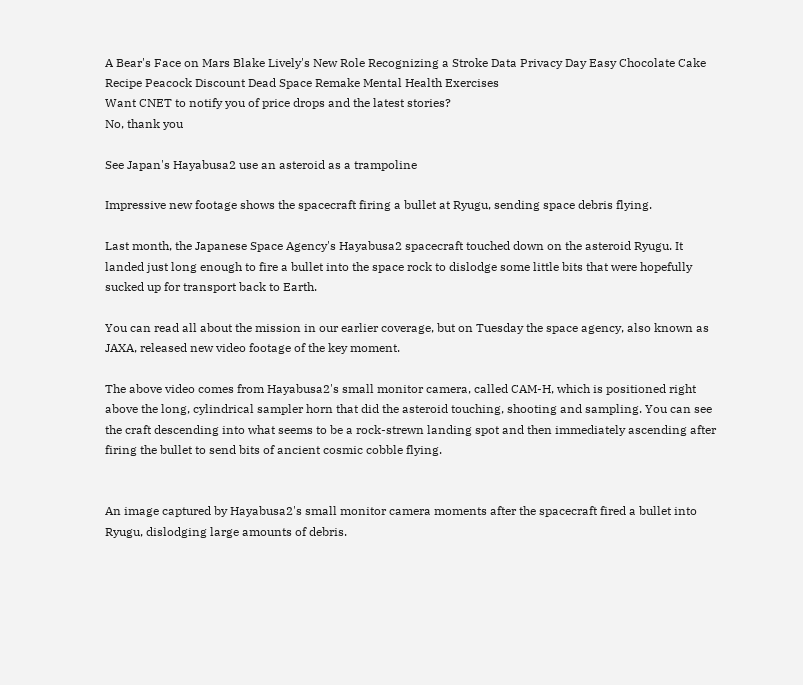A Bear's Face on Mars Blake Lively's New Role Recognizing a Stroke Data Privacy Day Easy Chocolate Cake Recipe Peacock Discount Dead Space Remake Mental Health Exercises
Want CNET to notify you of price drops and the latest stories?
No, thank you

See Japan's Hayabusa2 use an asteroid as a trampoline

Impressive new footage shows the spacecraft firing a bullet at Ryugu, sending space debris flying.

Last month, the Japanese Space Agency's Hayabusa2 spacecraft touched down on the asteroid Ryugu. It landed just long enough to fire a bullet into the space rock to dislodge some little bits that were hopefully sucked up for transport back to Earth.

You can read all about the mission in our earlier coverage, but on Tuesday the space agency, also known as JAXA, released new video footage of the key moment.

The above video comes from Hayabusa2's small monitor camera, called CAM-H, which is positioned right above the long, cylindrical sampler horn that did the asteroid touching, shooting and sampling. You can see the craft descending into what seems to be a rock-strewn landing spot and then immediately ascending after firing the bullet to send bits of ancient cosmic cobble flying.


An image captured by Hayabusa2's small monitor camera moments after the spacecraft fired a bullet into Ryugu, dislodging large amounts of debris.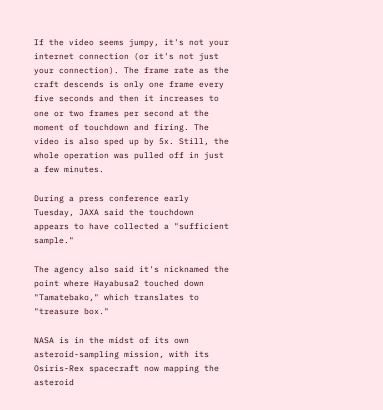If the video seems jumpy, it's not your internet connection (or it's not just  your connection). The frame rate as the craft descends is only one frame every five seconds and then it increases to one or two frames per second at the moment of touchdown and firing. The video is also sped up by 5x. Still, the whole operation was pulled off in just a few minutes.

During a press conference early Tuesday, JAXA said the touchdown appears to have collected a "sufficient sample."

The agency also said it's nicknamed the point where Hayabusa2 touched down "Tamatebako," which translates to "treasure box."

NASA is in the midst of its own asteroid-sampling mission, with its Osiris-Rex spacecraft now mapping the asteroid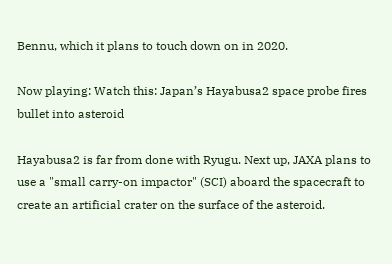Bennu, which it plans to touch down on in 2020.

Now playing: Watch this: Japan’s Hayabusa2 space probe fires bullet into asteroid

Hayabusa2 is far from done with Ryugu. Next up, JAXA plans to use a "small carry-on impactor" (SCI) aboard the spacecraft to create an artificial crater on the surface of the asteroid.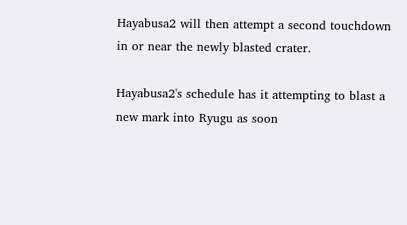Hayabusa2 will then attempt a second touchdown in or near the newly blasted crater.

Hayabusa2's schedule has it attempting to blast a new mark into Ryugu as soon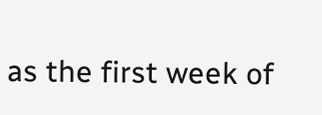as the first week of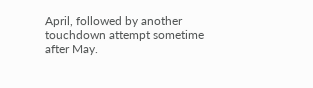April, followed by another touchdown attempt sometime after May.